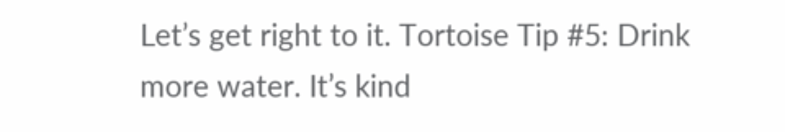Let’s get right to it. Tortoise Tip #5: Drink more water. It’s kind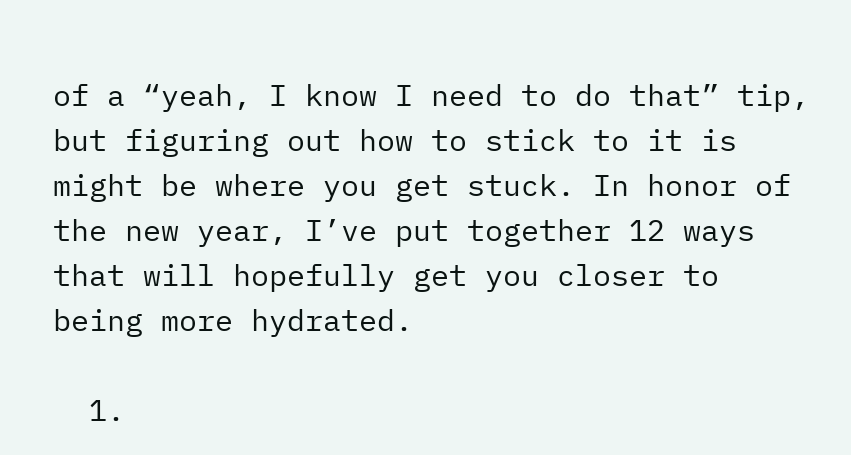of a “yeah, I know I need to do that” tip, but figuring out how to stick to it is might be where you get stuck. In honor of the new year, I’ve put together 12 ways that will hopefully get you closer to being more hydrated.

  1.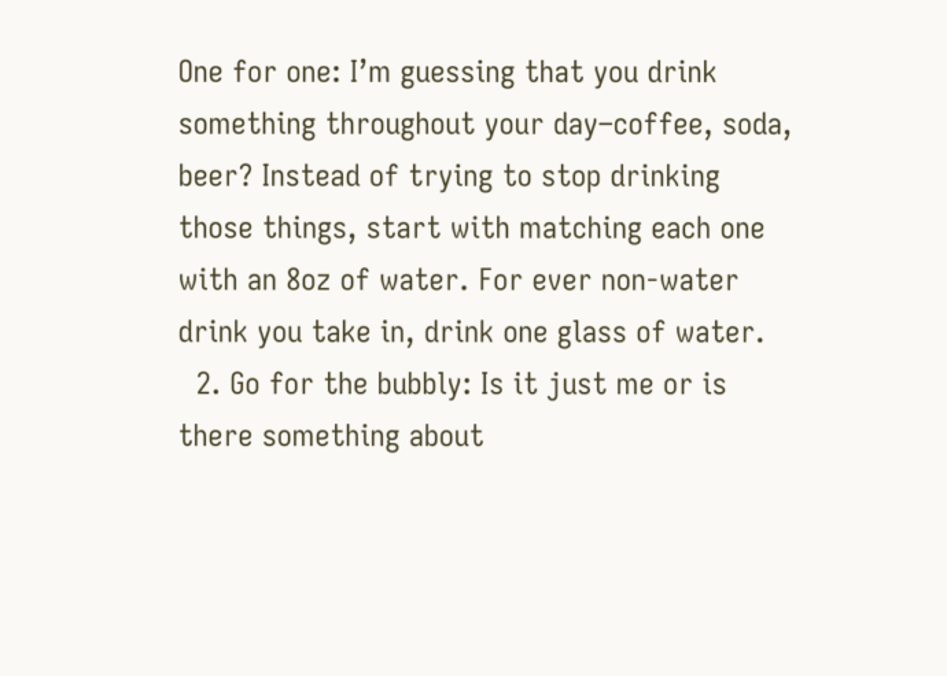One for one: I’m guessing that you drink something throughout your day–coffee, soda, beer? Instead of trying to stop drinking those things, start with matching each one with an 8oz of water. For ever non-water drink you take in, drink one glass of water.
  2. Go for the bubbly: Is it just me or is there something about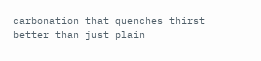carbonation that quenches thirst better than just plain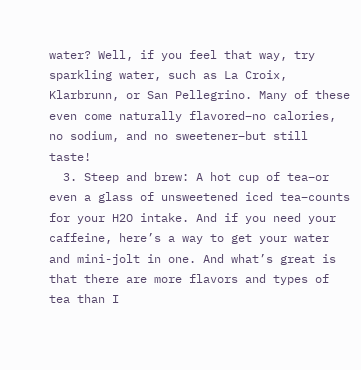water? Well, if you feel that way, try sparkling water, such as La Croix, Klarbrunn, or San Pellegrino. Many of these even come naturally flavored–no calories, no sodium, and no sweetener–but still taste!
  3. Steep and brew: A hot cup of tea–or even a glass of unsweetened iced tea–counts for your H2O intake. And if you need your caffeine, here’s a way to get your water and mini-jolt in one. And what’s great is that there are more flavors and types of tea than I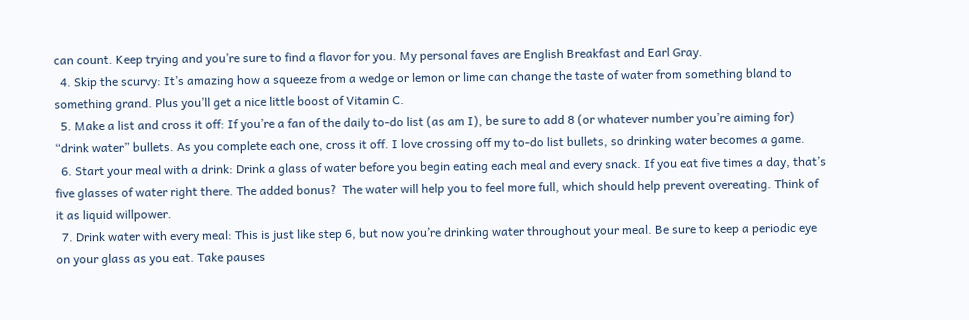can count. Keep trying and you’re sure to find a flavor for you. My personal faves are English Breakfast and Earl Gray.
  4. Skip the scurvy: It’s amazing how a squeeze from a wedge or lemon or lime can change the taste of water from something bland to something grand. Plus you’ll get a nice little boost of Vitamin C.
  5. Make a list and cross it off: If you’re a fan of the daily to-do list (as am I), be sure to add 8 (or whatever number you’re aiming for) “drink water” bullets. As you complete each one, cross it off. I love crossing off my to-do list bullets, so drinking water becomes a game.
  6. Start your meal with a drink: Drink a glass of water before you begin eating each meal and every snack. If you eat five times a day, that’s five glasses of water right there. The added bonus?  The water will help you to feel more full, which should help prevent overeating. Think of it as liquid willpower.
  7. Drink water with every meal: This is just like step 6, but now you’re drinking water throughout your meal. Be sure to keep a periodic eye on your glass as you eat. Take pauses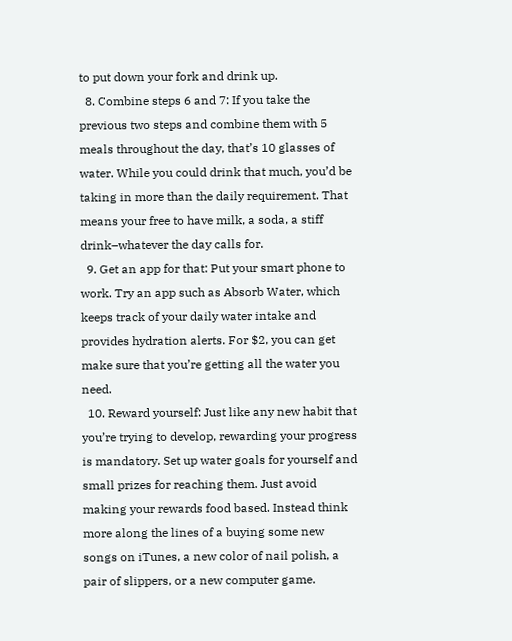to put down your fork and drink up.
  8. Combine steps 6 and 7: If you take the previous two steps and combine them with 5 meals throughout the day, that’s 10 glasses of water. While you could drink that much, you’d be taking in more than the daily requirement. That means your free to have milk, a soda, a stiff drink–whatever the day calls for.
  9. Get an app for that: Put your smart phone to work. Try an app such as Absorb Water, which keeps track of your daily water intake and provides hydration alerts. For $2, you can get make sure that you’re getting all the water you need.
  10. Reward yourself: Just like any new habit that you’re trying to develop, rewarding your progress is mandatory. Set up water goals for yourself and small prizes for reaching them. Just avoid making your rewards food based. Instead think more along the lines of a buying some new songs on iTunes, a new color of nail polish, a pair of slippers, or a new computer game.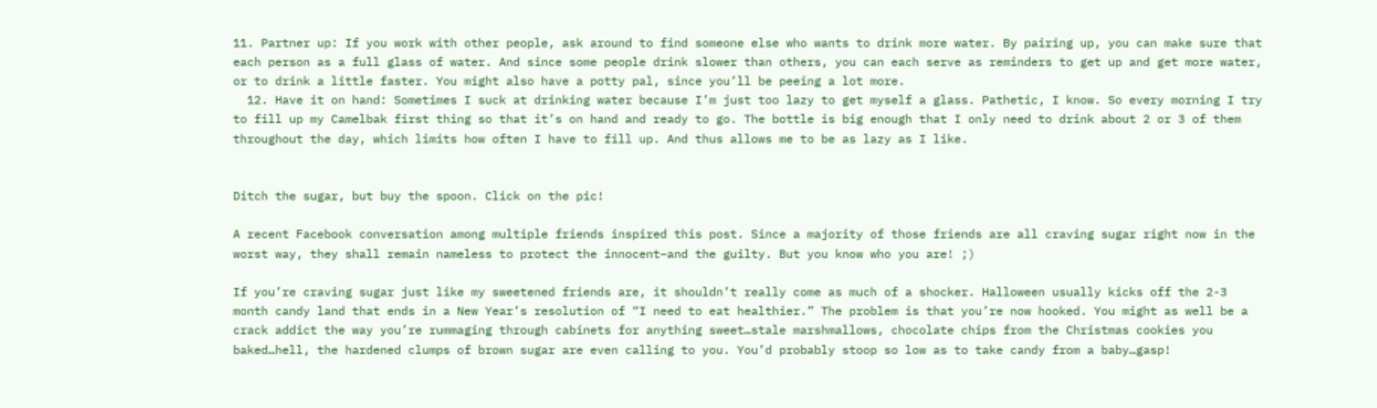11. Partner up: If you work with other people, ask around to find someone else who wants to drink more water. By pairing up, you can make sure that each person as a full glass of water. And since some people drink slower than others, you can each serve as reminders to get up and get more water, or to drink a little faster. You might also have a potty pal, since you’ll be peeing a lot more.
  12. Have it on hand: Sometimes I suck at drinking water because I’m just too lazy to get myself a glass. Pathetic, I know. So every morning I try to fill up my Camelbak first thing so that it’s on hand and ready to go. The bottle is big enough that I only need to drink about 2 or 3 of them throughout the day, which limits how often I have to fill up. And thus allows me to be as lazy as I like.


Ditch the sugar, but buy the spoon. Click on the pic!

A recent Facebook conversation among multiple friends inspired this post. Since a majority of those friends are all craving sugar right now in the worst way, they shall remain nameless to protect the innocent–and the guilty. But you know who you are! ;)

If you’re craving sugar just like my sweetened friends are, it shouldn’t really come as much of a shocker. Halloween usually kicks off the 2-3 month candy land that ends in a New Year’s resolution of “I need to eat healthier.” The problem is that you’re now hooked. You might as well be a crack addict the way you’re rummaging through cabinets for anything sweet…stale marshmallows, chocolate chips from the Christmas cookies you baked…hell, the hardened clumps of brown sugar are even calling to you. You’d probably stoop so low as to take candy from a baby…gasp!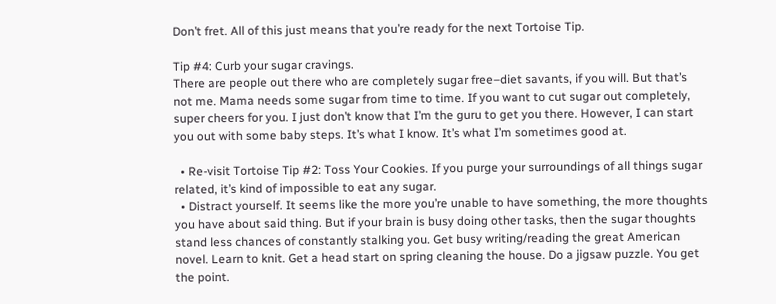Don’t fret. All of this just means that you’re ready for the next Tortoise Tip.

Tip #4: Curb your sugar cravings.
There are people out there who are completely sugar free–diet savants, if you will. But that’s not me. Mama needs some sugar from time to time. If you want to cut sugar out completely, super cheers for you. I just don’t know that I’m the guru to get you there. However, I can start you out with some baby steps. It’s what I know. It’s what I’m sometimes good at.

  • Re-visit Tortoise Tip #2: Toss Your Cookies. If you purge your surroundings of all things sugar related, it’s kind of impossible to eat any sugar.
  • Distract yourself. It seems like the more you’re unable to have something, the more thoughts you have about said thing. But if your brain is busy doing other tasks, then the sugar thoughts stand less chances of constantly stalking you. Get busy writing/reading the great American novel. Learn to knit. Get a head start on spring cleaning the house. Do a jigsaw puzzle. You get the point.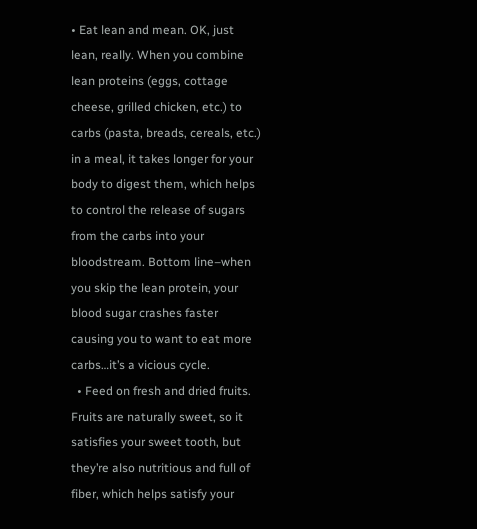• Eat lean and mean. OK, just lean, really. When you combine lean proteins (eggs, cottage cheese, grilled chicken, etc.) to carbs (pasta, breads, cereals, etc.) in a meal, it takes longer for your body to digest them, which helps to control the release of sugars from the carbs into your bloodstream. Bottom line–when you skip the lean protein, your blood sugar crashes faster causing you to want to eat more carbs…it’s a vicious cycle.
  • Feed on fresh and dried fruits. Fruits are naturally sweet, so it satisfies your sweet tooth, but they’re also nutritious and full of fiber, which helps satisfy your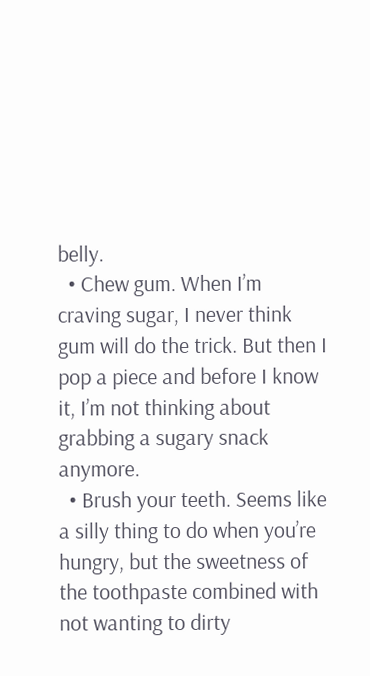belly.
  • Chew gum. When I’m craving sugar, I never think gum will do the trick. But then I pop a piece and before I know it, I’m not thinking about grabbing a sugary snack anymore.
  • Brush your teeth. Seems like a silly thing to do when you’re hungry, but the sweetness of the toothpaste combined with not wanting to dirty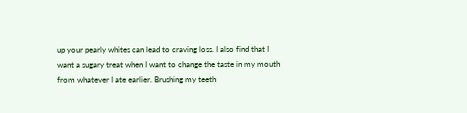up your pearly whites can lead to craving loss. I also find that I want a sugary treat when I want to change the taste in my mouth from whatever I ate earlier. Brushing my teeth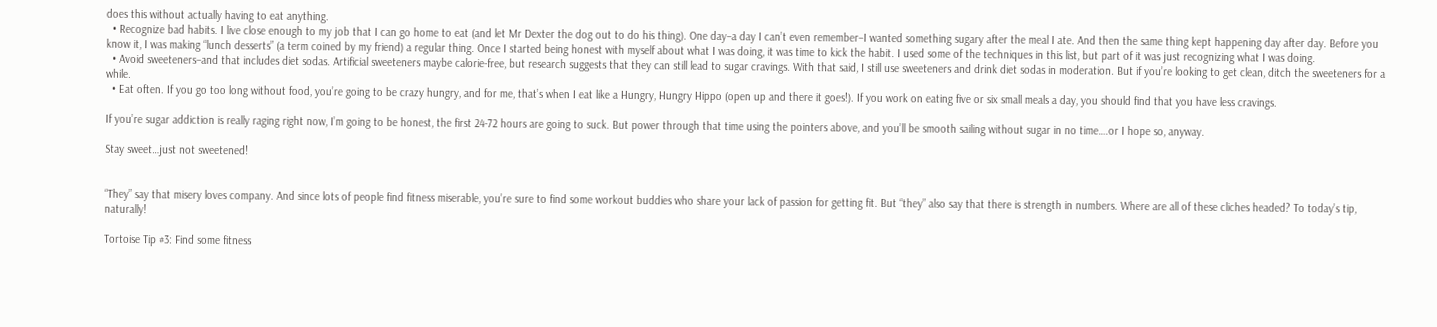does this without actually having to eat anything.
  • Recognize bad habits. I live close enough to my job that I can go home to eat (and let Mr Dexter the dog out to do his thing). One day–a day I can’t even remember–I wanted something sugary after the meal I ate. And then the same thing kept happening day after day. Before you know it, I was making “lunch desserts” (a term coined by my friend) a regular thing. Once I started being honest with myself about what I was doing, it was time to kick the habit. I used some of the techniques in this list, but part of it was just recognizing what I was doing.
  • Avoid sweeteners–and that includes diet sodas. Artificial sweeteners maybe calorie-free, but research suggests that they can still lead to sugar cravings. With that said, I still use sweeteners and drink diet sodas in moderation. But if you’re looking to get clean, ditch the sweeteners for a while.
  • Eat often. If you go too long without food, you’re going to be crazy hungry, and for me, that’s when I eat like a Hungry, Hungry Hippo (open up and there it goes!). If you work on eating five or six small meals a day, you should find that you have less cravings.

If you’re sugar addiction is really raging right now, I’m going to be honest, the first 24-72 hours are going to suck. But power through that time using the pointers above, and you’ll be smooth sailing without sugar in no time….or I hope so, anyway.

Stay sweet…just not sweetened!


“They” say that misery loves company. And since lots of people find fitness miserable, you’re sure to find some workout buddies who share your lack of passion for getting fit. But “they” also say that there is strength in numbers. Where are all of these cliches headed? To today’s tip, naturally!

Tortoise Tip #3: Find some fitness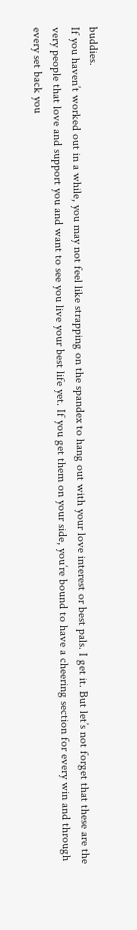buddies.
If you haven’t worked out in a while, you may not feel like strapping on the spandex to hang out with your love interest or best pals. I get it. But let’s not forget that these are the very people that love and support you and want to see you live your best life yet. If you get them on your side, you’re bound to have a cheering section for every win and through every set back you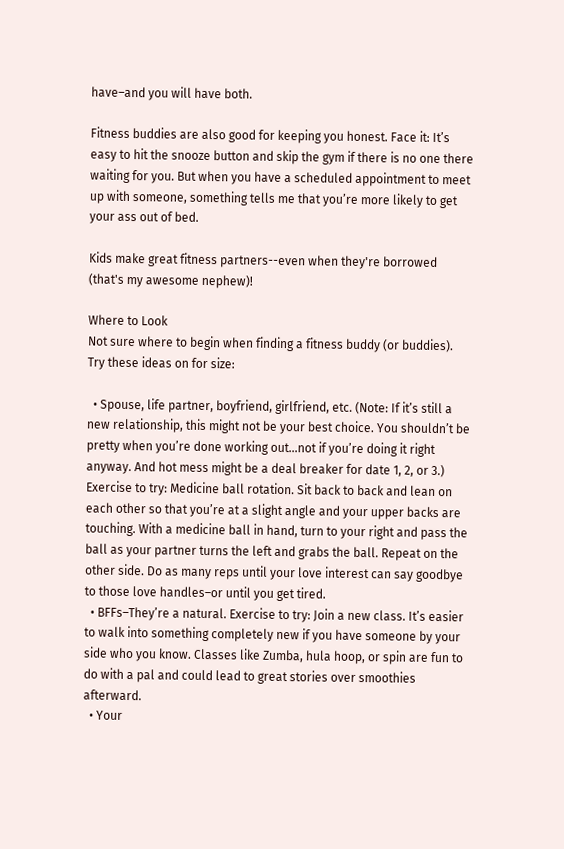have–and you will have both.

Fitness buddies are also good for keeping you honest. Face it: It’s easy to hit the snooze button and skip the gym if there is no one there waiting for you. But when you have a scheduled appointment to meet up with someone, something tells me that you’re more likely to get your ass out of bed.

Kids make great fitness partners--even when they're borrowed (that's my awesome nephew)!

Where to Look
Not sure where to begin when finding a fitness buddy (or buddies). Try these ideas on for size:

  • Spouse, life partner, boyfriend, girlfriend, etc. (Note: If it’s still a new relationship, this might not be your best choice. You shouldn’t be pretty when you’re done working out…not if you’re doing it right anyway. And hot mess might be a deal breaker for date 1, 2, or 3.) Exercise to try: Medicine ball rotation. Sit back to back and lean on each other so that you’re at a slight angle and your upper backs are touching. With a medicine ball in hand, turn to your right and pass the ball as your partner turns the left and grabs the ball. Repeat on the other side. Do as many reps until your love interest can say goodbye to those love handles–or until you get tired.
  • BFFs–They’re a natural. Exercise to try: Join a new class. It’s easier to walk into something completely new if you have someone by your side who you know. Classes like Zumba, hula hoop, or spin are fun to do with a pal and could lead to great stories over smoothies afterward.
  • Your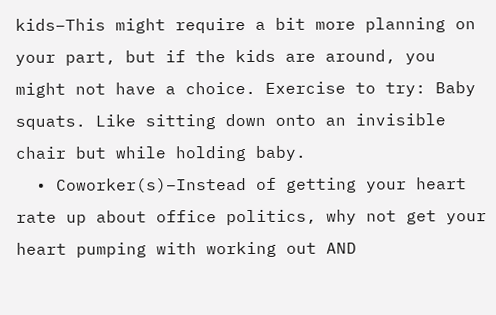kids–This might require a bit more planning on your part, but if the kids are around, you might not have a choice. Exercise to try: Baby squats. Like sitting down onto an invisible chair but while holding baby.
  • Coworker(s)–Instead of getting your heart rate up about office politics, why not get your heart pumping with working out AND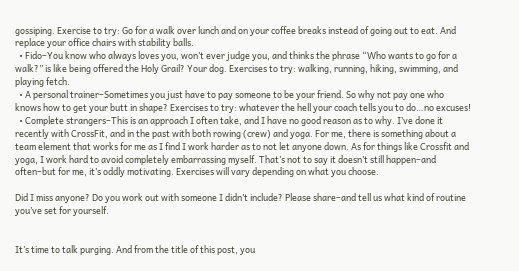gossiping. Exercise to try: Go for a walk over lunch and on your coffee breaks instead of going out to eat. And replace your office chairs with stability balls.
  • Fido–You know who always loves you, won’t ever judge you, and thinks the phrase “Who wants to go for a walk?” is like being offered the Holy Grail? Your dog. Exercises to try: walking, running, hiking, swimming, and playing fetch.
  • A personal trainer–Sometimes you just have to pay someone to be your friend. So why not pay one who knows how to get your butt in shape? Exercises to try: whatever the hell your coach tells you to do…no excuses!
  • Complete strangers–This is an approach I often take, and I have no good reason as to why. I’ve done it recently with CrossFit, and in the past with both rowing (crew) and yoga. For me, there is something about a team element that works for me as I find I work harder as to not let anyone down. As for things like Crossfit and yoga, I work hard to avoid completely embarrassing myself. That’s not to say it doesn’t still happen–and often–but for me, it’s oddly motivating. Exercises will vary depending on what you choose.

Did I miss anyone? Do you work out with someone I didn’t include? Please share–and tell us what kind of routine you’ve set for yourself.


It’s time to talk purging. And from the title of this post, you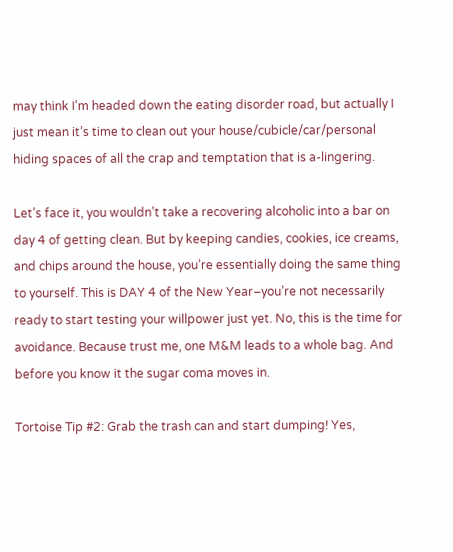may think I’m headed down the eating disorder road, but actually I just mean it’s time to clean out your house/cubicle/car/personal hiding spaces of all the crap and temptation that is a-lingering.

Let’s face it, you wouldn’t take a recovering alcoholic into a bar on day 4 of getting clean. But by keeping candies, cookies, ice creams, and chips around the house, you’re essentially doing the same thing to yourself. This is DAY 4 of the New Year–you’re not necessarily ready to start testing your willpower just yet. No, this is the time for avoidance. Because trust me, one M&M leads to a whole bag. And before you know it the sugar coma moves in.

Tortoise Tip #2: Grab the trash can and start dumping! Yes,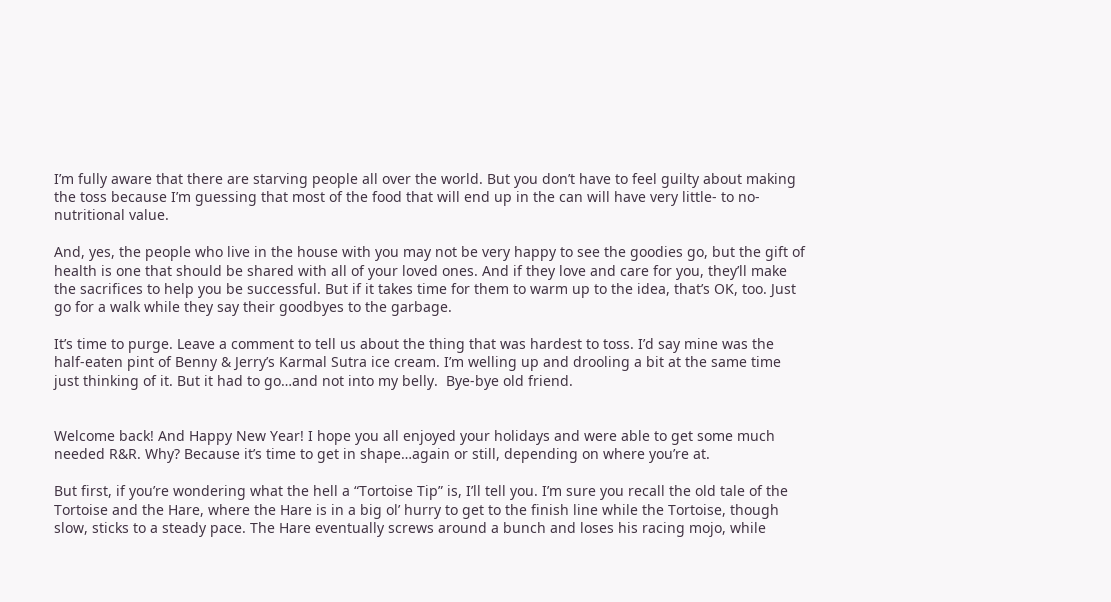I’m fully aware that there are starving people all over the world. But you don’t have to feel guilty about making the toss because I’m guessing that most of the food that will end up in the can will have very little- to no-nutritional value.

And, yes, the people who live in the house with you may not be very happy to see the goodies go, but the gift of health is one that should be shared with all of your loved ones. And if they love and care for you, they’ll make the sacrifices to help you be successful. But if it takes time for them to warm up to the idea, that’s OK, too. Just go for a walk while they say their goodbyes to the garbage.

It’s time to purge. Leave a comment to tell us about the thing that was hardest to toss. I’d say mine was the half-eaten pint of Benny & Jerry’s Karmal Sutra ice cream. I’m welling up and drooling a bit at the same time just thinking of it. But it had to go…and not into my belly.  Bye-bye old friend.


Welcome back! And Happy New Year! I hope you all enjoyed your holidays and were able to get some much needed R&R. Why? Because it’s time to get in shape…again or still, depending on where you’re at.

But first, if you’re wondering what the hell a “Tortoise Tip” is, I’ll tell you. I’m sure you recall the old tale of the Tortoise and the Hare, where the Hare is in a big ol’ hurry to get to the finish line while the Tortoise, though slow, sticks to a steady pace. The Hare eventually screws around a bunch and loses his racing mojo, while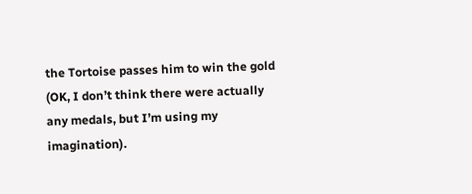the Tortoise passes him to win the gold (OK, I don’t think there were actually any medals, but I’m using my imagination).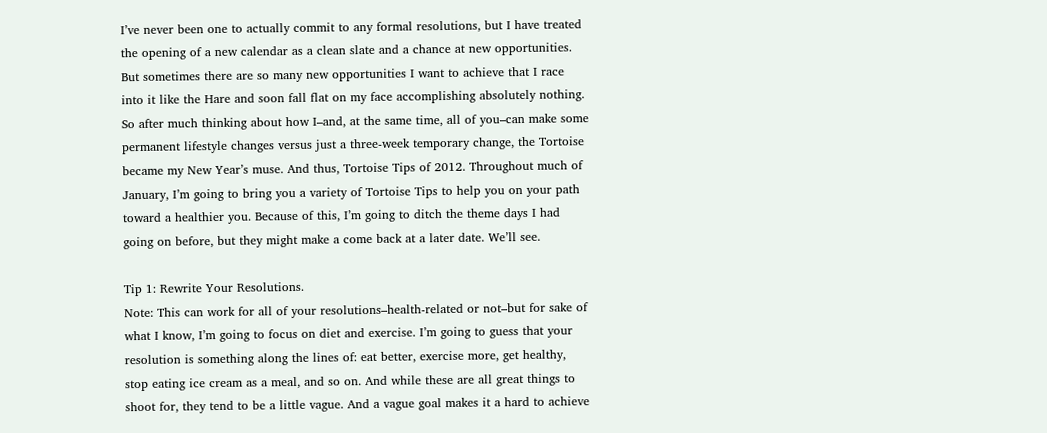I’ve never been one to actually commit to any formal resolutions, but I have treated the opening of a new calendar as a clean slate and a chance at new opportunities. But sometimes there are so many new opportunities I want to achieve that I race into it like the Hare and soon fall flat on my face accomplishing absolutely nothing. So after much thinking about how I–and, at the same time, all of you–can make some permanent lifestyle changes versus just a three-week temporary change, the Tortoise became my New Year’s muse. And thus, Tortoise Tips of 2012. Throughout much of January, I’m going to bring you a variety of Tortoise Tips to help you on your path toward a healthier you. Because of this, I’m going to ditch the theme days I had going on before, but they might make a come back at a later date. We’ll see.

Tip 1: Rewrite Your Resolutions.
Note: This can work for all of your resolutions–health-related or not–but for sake of what I know, I’m going to focus on diet and exercise. I’m going to guess that your resolution is something along the lines of: eat better, exercise more, get healthy, stop eating ice cream as a meal, and so on. And while these are all great things to shoot for, they tend to be a little vague. And a vague goal makes it a hard to achieve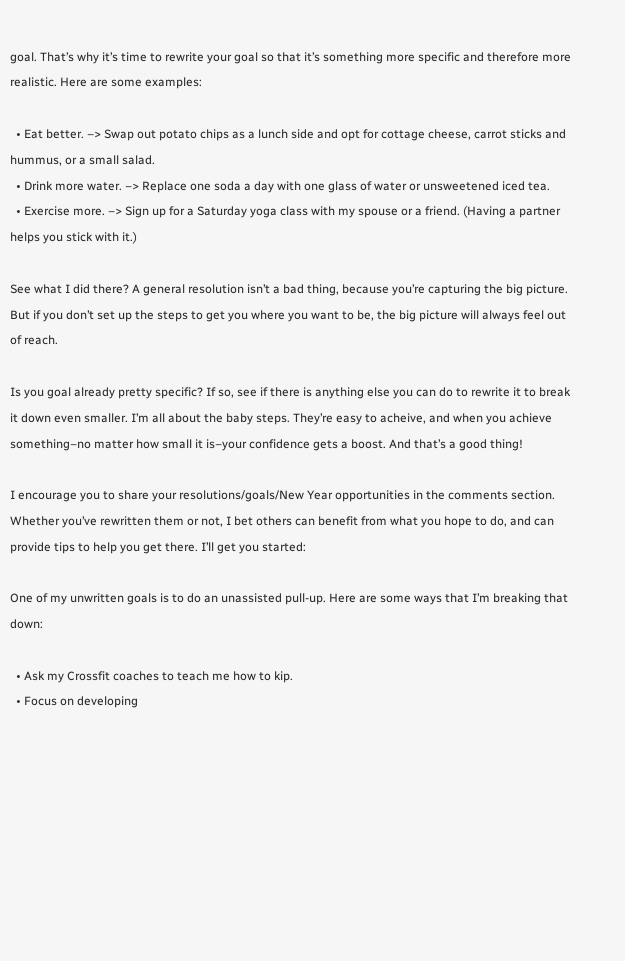goal. That’s why it’s time to rewrite your goal so that it’s something more specific and therefore more realistic. Here are some examples:

  • Eat better. –> Swap out potato chips as a lunch side and opt for cottage cheese, carrot sticks and hummus, or a small salad.
  • Drink more water. –> Replace one soda a day with one glass of water or unsweetened iced tea.
  • Exercise more. –> Sign up for a Saturday yoga class with my spouse or a friend. (Having a partner helps you stick with it.)

See what I did there? A general resolution isn’t a bad thing, because you’re capturing the big picture. But if you don’t set up the steps to get you where you want to be, the big picture will always feel out of reach.

Is you goal already pretty specific? If so, see if there is anything else you can do to rewrite it to break it down even smaller. I’m all about the baby steps. They’re easy to acheive, and when you achieve something–no matter how small it is–your confidence gets a boost. And that’s a good thing!

I encourage you to share your resolutions/goals/New Year opportunities in the comments section. Whether you’ve rewritten them or not, I bet others can benefit from what you hope to do, and can provide tips to help you get there. I’ll get you started:

One of my unwritten goals is to do an unassisted pull-up. Here are some ways that I’m breaking that down:

  • Ask my Crossfit coaches to teach me how to kip.
  • Focus on developing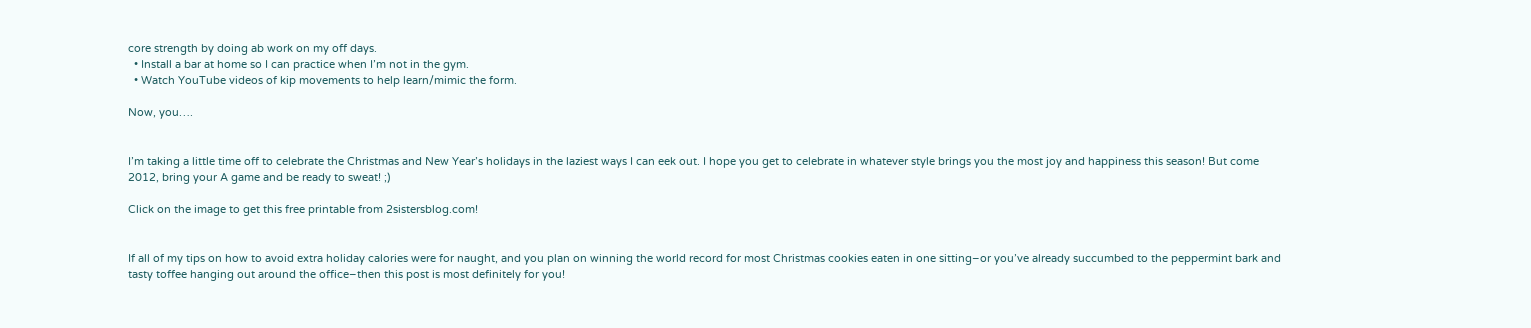core strength by doing ab work on my off days.
  • Install a bar at home so I can practice when I’m not in the gym.
  • Watch YouTube videos of kip movements to help learn/mimic the form.

Now, you….


I’m taking a little time off to celebrate the Christmas and New Year’s holidays in the laziest ways I can eek out. I hope you get to celebrate in whatever style brings you the most joy and happiness this season! But come 2012, bring your A game and be ready to sweat! ;)

Click on the image to get this free printable from 2sistersblog.com!


If all of my tips on how to avoid extra holiday calories were for naught, and you plan on winning the world record for most Christmas cookies eaten in one sitting–or you’ve already succumbed to the peppermint bark and tasty toffee hanging out around the office–then this post is most definitely for you!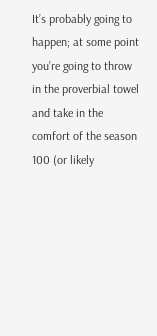It’s probably going to happen; at some point you’re going to throw in the proverbial towel and take in the comfort of the season 100 (or likely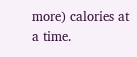more) calories at a time.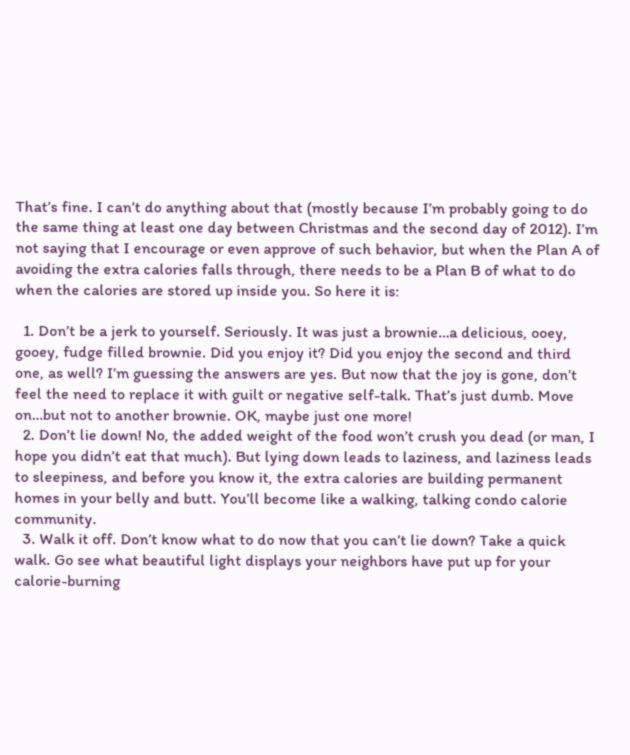That’s fine. I can’t do anything about that (mostly because I’m probably going to do the same thing at least one day between Christmas and the second day of 2012). I’m not saying that I encourage or even approve of such behavior, but when the Plan A of avoiding the extra calories falls through, there needs to be a Plan B of what to do when the calories are stored up inside you. So here it is:

  1. Don’t be a jerk to yourself. Seriously. It was just a brownie…a delicious, ooey, gooey, fudge filled brownie. Did you enjoy it? Did you enjoy the second and third one, as well? I’m guessing the answers are yes. But now that the joy is gone, don’t feel the need to replace it with guilt or negative self-talk. That’s just dumb. Move on…but not to another brownie. OK, maybe just one more!
  2. Don’t lie down! No, the added weight of the food won’t crush you dead (or man, I hope you didn’t eat that much). But lying down leads to laziness, and laziness leads to sleepiness, and before you know it, the extra calories are building permanent homes in your belly and butt. You’ll become like a walking, talking condo calorie community.
  3. Walk it off. Don’t know what to do now that you can’t lie down? Take a quick walk. Go see what beautiful light displays your neighbors have put up for your calorie-burning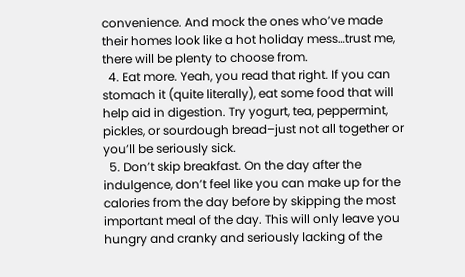convenience. And mock the ones who’ve made their homes look like a hot holiday mess…trust me, there will be plenty to choose from.
  4. Eat more. Yeah, you read that right. If you can stomach it (quite literally), eat some food that will help aid in digestion. Try yogurt, tea, peppermint, pickles, or sourdough bread–just not all together or you’ll be seriously sick.
  5. Don’t skip breakfast. On the day after the indulgence, don’t feel like you can make up for the calories from the day before by skipping the most important meal of the day. This will only leave you hungry and cranky and seriously lacking of the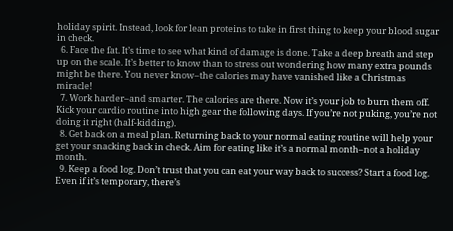holiday spirit. Instead, look for lean proteins to take in first thing to keep your blood sugar in check.
  6. Face the fat. It’s time to see what kind of damage is done. Take a deep breath and step up on the scale. It’s better to know than to stress out wondering how many extra pounds might be there. You never know–the calories may have vanished like a Christmas miracle!
  7. Work harder–and smarter. The calories are there. Now it’s your job to burn them off. Kick your cardio routine into high gear the following days. If you’re not puking, you’re not doing it right (half-kidding).
  8. Get back on a meal plan. Returning back to your normal eating routine will help your get your snacking back in check. Aim for eating like it’s a normal month–not a holiday month.
  9. Keep a food log. Don’t trust that you can eat your way back to success? Start a food log. Even if it’s temporary, there’s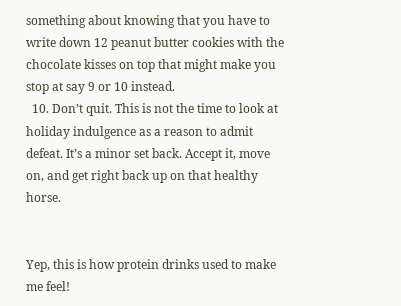something about knowing that you have to write down 12 peanut butter cookies with the chocolate kisses on top that might make you stop at say 9 or 10 instead.
  10. Don’t quit. This is not the time to look at holiday indulgence as a reason to admit defeat. It’s a minor set back. Accept it, move on, and get right back up on that healthy horse.


Yep, this is how protein drinks used to make me feel!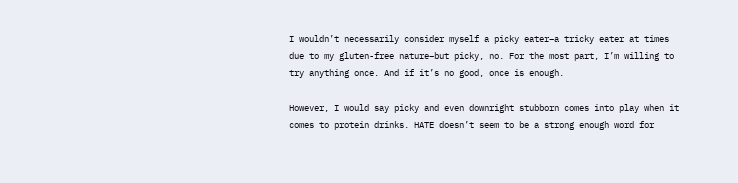I wouldn’t necessarily consider myself a picky eater–a tricky eater at times due to my gluten-free nature–but picky, no. For the most part, I’m willing to try anything once. And if it’s no good, once is enough.

However, I would say picky and even downright stubborn comes into play when it comes to protein drinks. HATE doesn’t seem to be a strong enough word for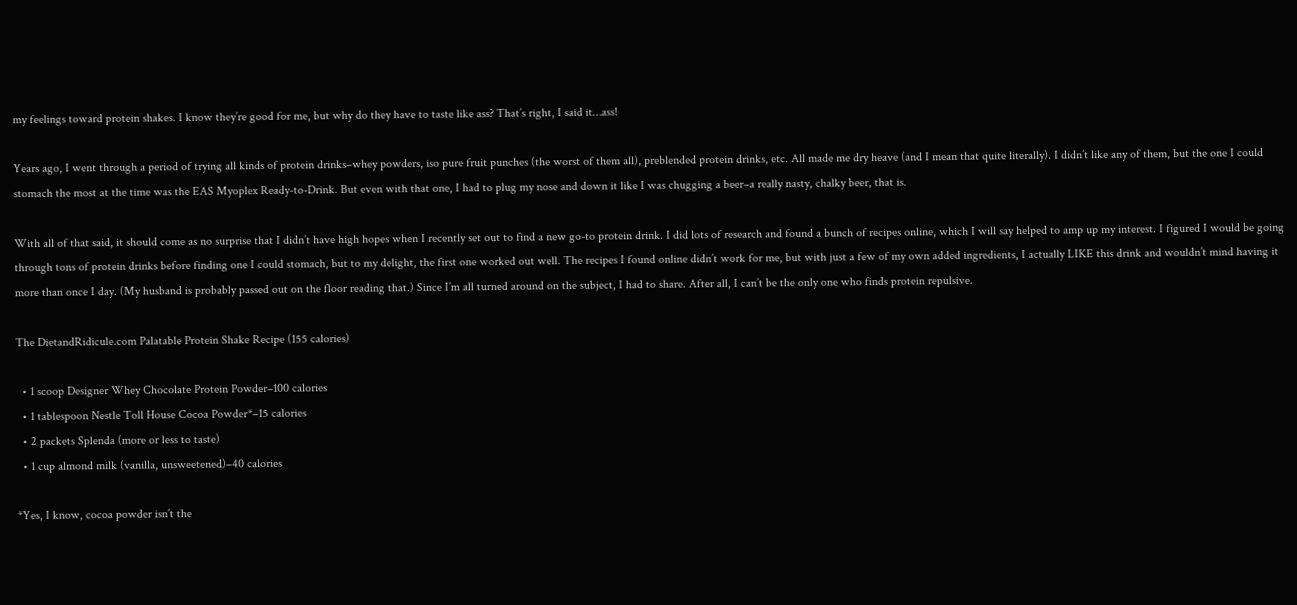my feelings toward protein shakes. I know they’re good for me, but why do they have to taste like ass? That’s right, I said it…ass!

Years ago, I went through a period of trying all kinds of protein drinks–whey powders, iso pure fruit punches (the worst of them all), preblended protein drinks, etc. All made me dry heave (and I mean that quite literally). I didn’t like any of them, but the one I could stomach the most at the time was the EAS Myoplex Ready-to-Drink. But even with that one, I had to plug my nose and down it like I was chugging a beer–a really nasty, chalky beer, that is.

With all of that said, it should come as no surprise that I didn’t have high hopes when I recently set out to find a new go-to protein drink. I did lots of research and found a bunch of recipes online, which I will say helped to amp up my interest. I figured I would be going through tons of protein drinks before finding one I could stomach, but to my delight, the first one worked out well. The recipes I found online didn’t work for me, but with just a few of my own added ingredients, I actually LIKE this drink and wouldn’t mind having it more than once I day. (My husband is probably passed out on the floor reading that.) Since I’m all turned around on the subject, I had to share. After all, I can’t be the only one who finds protein repulsive.

The DietandRidicule.com Palatable Protein Shake Recipe (155 calories)

  • 1 scoop Designer Whey Chocolate Protein Powder–100 calories
  • 1 tablespoon Nestle Toll House Cocoa Powder*–15 calories
  • 2 packets Splenda (more or less to taste)
  • 1 cup almond milk (vanilla, unsweetened)–40 calories

*Yes, I know, cocoa powder isn’t the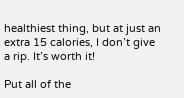healthiest thing, but at just an extra 15 calories, I don’t give a rip. It’s worth it!

Put all of the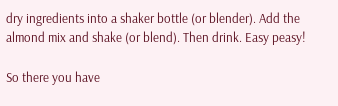dry ingredients into a shaker bottle (or blender). Add the almond mix and shake (or blend). Then drink. Easy peasy!

So there you have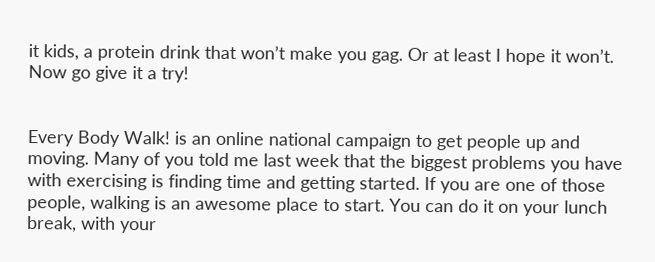it kids, a protein drink that won’t make you gag. Or at least I hope it won’t. Now go give it a try!


Every Body Walk! is an online national campaign to get people up and moving. Many of you told me last week that the biggest problems you have with exercising is finding time and getting started. If you are one of those people, walking is an awesome place to start. You can do it on your lunch break, with your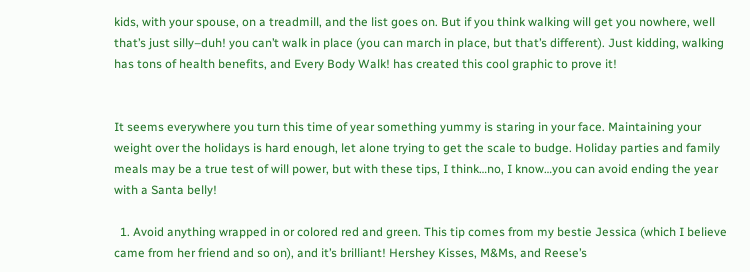kids, with your spouse, on a treadmill, and the list goes on. But if you think walking will get you nowhere, well that’s just silly–duh! you can’t walk in place (you can march in place, but that’s different). Just kidding, walking has tons of health benefits, and Every Body Walk! has created this cool graphic to prove it!


It seems everywhere you turn this time of year something yummy is staring in your face. Maintaining your weight over the holidays is hard enough, let alone trying to get the scale to budge. Holiday parties and family meals may be a true test of will power, but with these tips, I think…no, I know…you can avoid ending the year with a Santa belly!

  1. Avoid anything wrapped in or colored red and green. This tip comes from my bestie Jessica (which I believe came from her friend and so on), and it’s brilliant! Hershey Kisses, M&Ms, and Reese’s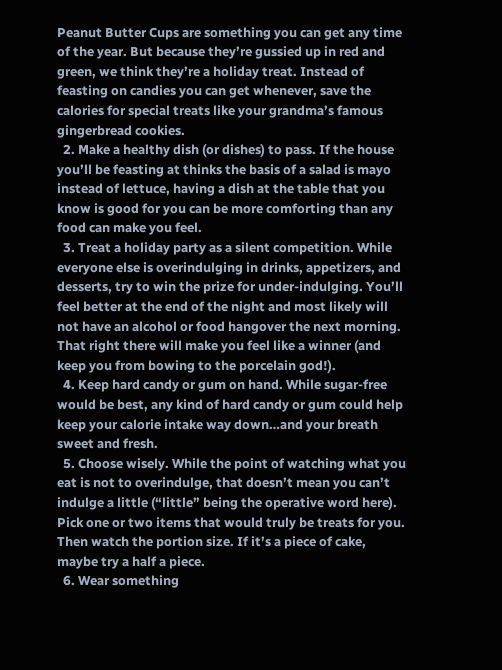Peanut Butter Cups are something you can get any time of the year. But because they’re gussied up in red and green, we think they’re a holiday treat. Instead of feasting on candies you can get whenever, save the calories for special treats like your grandma’s famous gingerbread cookies.
  2. Make a healthy dish (or dishes) to pass. If the house you’ll be feasting at thinks the basis of a salad is mayo instead of lettuce, having a dish at the table that you know is good for you can be more comforting than any food can make you feel.
  3. Treat a holiday party as a silent competition. While everyone else is overindulging in drinks, appetizers, and desserts, try to win the prize for under-indulging. You’ll feel better at the end of the night and most likely will not have an alcohol or food hangover the next morning. That right there will make you feel like a winner (and keep you from bowing to the porcelain god!).
  4. Keep hard candy or gum on hand. While sugar-free would be best, any kind of hard candy or gum could help keep your calorie intake way down…and your breath sweet and fresh.
  5. Choose wisely. While the point of watching what you eat is not to overindulge, that doesn’t mean you can’t indulge a little (“little” being the operative word here). Pick one or two items that would truly be treats for you. Then watch the portion size. If it’s a piece of cake, maybe try a half a piece.
  6. Wear something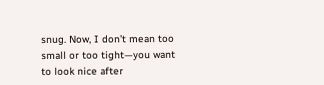snug. Now, I don’t mean too small or too tight—you want to look nice after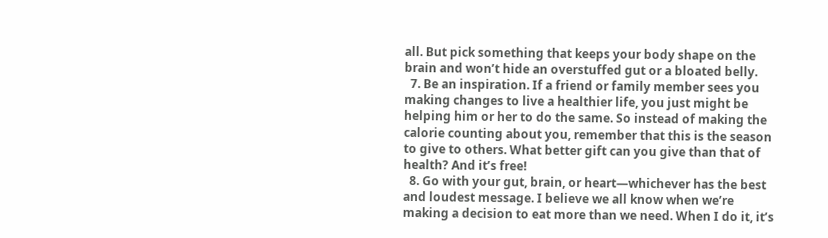all. But pick something that keeps your body shape on the brain and won’t hide an overstuffed gut or a bloated belly.
  7. Be an inspiration. If a friend or family member sees you making changes to live a healthier life, you just might be helping him or her to do the same. So instead of making the calorie counting about you, remember that this is the season to give to others. What better gift can you give than that of health? And it’s free!
  8. Go with your gut, brain, or heart—whichever has the best and loudest message. I believe we all know when we’re making a decision to eat more than we need. When I do it, it’s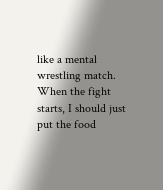like a mental wrestling match. When the fight starts, I should just put the food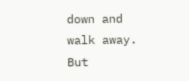down and walk away. But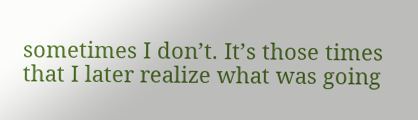sometimes I don’t. It’s those times that I later realize what was going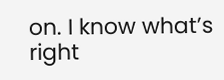on. I know what’s right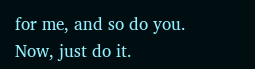for me, and so do you. Now, just do it.